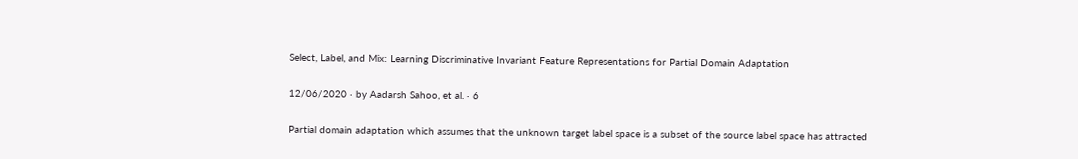Select, Label, and Mix: Learning Discriminative Invariant Feature Representations for Partial Domain Adaptation

12/06/2020 ∙ by Aadarsh Sahoo, et al. ∙ 6

Partial domain adaptation which assumes that the unknown target label space is a subset of the source label space has attracted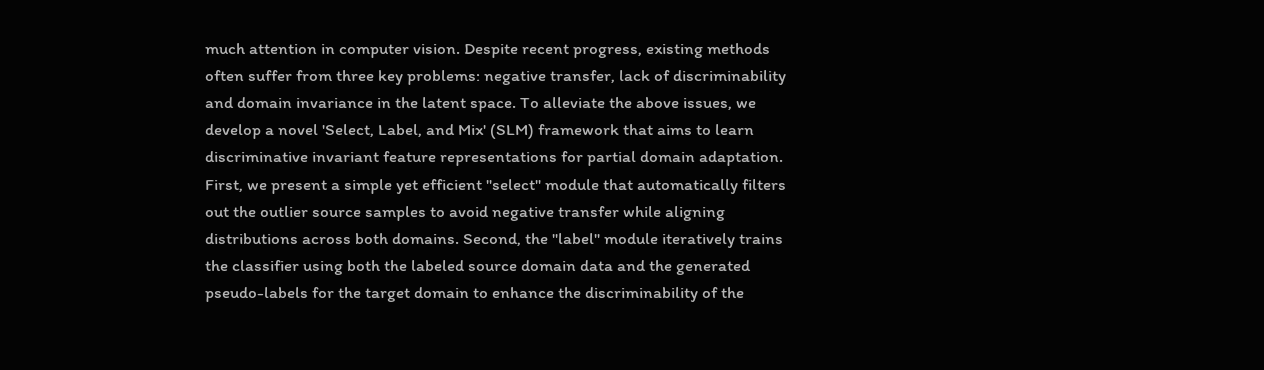much attention in computer vision. Despite recent progress, existing methods often suffer from three key problems: negative transfer, lack of discriminability and domain invariance in the latent space. To alleviate the above issues, we develop a novel 'Select, Label, and Mix' (SLM) framework that aims to learn discriminative invariant feature representations for partial domain adaptation. First, we present a simple yet efficient "select" module that automatically filters out the outlier source samples to avoid negative transfer while aligning distributions across both domains. Second, the "label" module iteratively trains the classifier using both the labeled source domain data and the generated pseudo-labels for the target domain to enhance the discriminability of the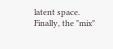latent space. Finally, the "mix"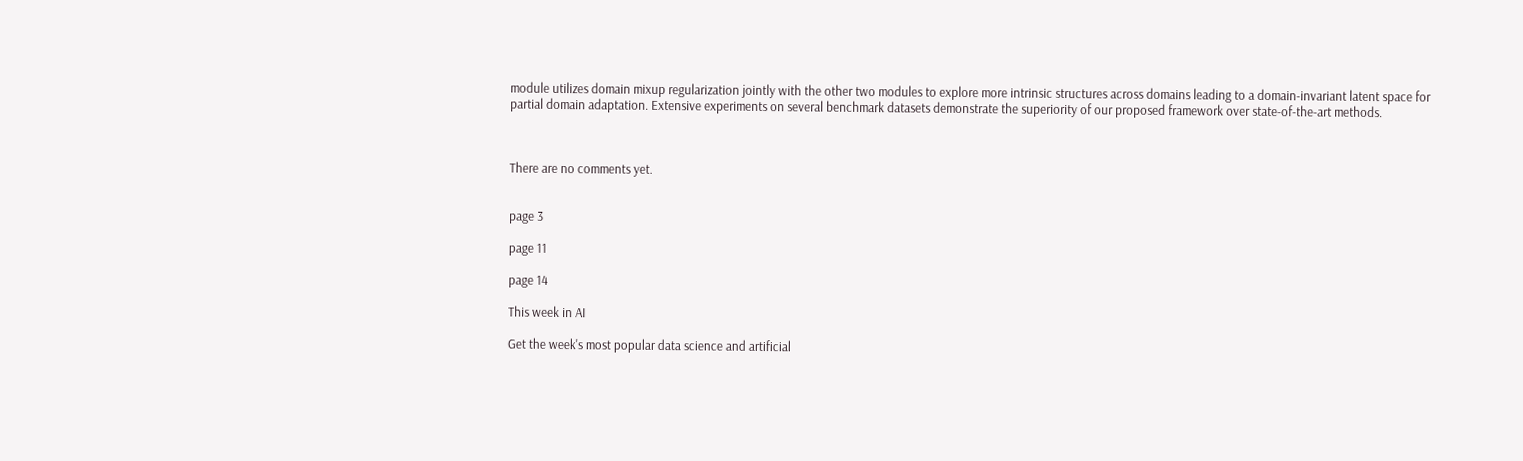module utilizes domain mixup regularization jointly with the other two modules to explore more intrinsic structures across domains leading to a domain-invariant latent space for partial domain adaptation. Extensive experiments on several benchmark datasets demonstrate the superiority of our proposed framework over state-of-the-art methods.



There are no comments yet.


page 3

page 11

page 14

This week in AI

Get the week's most popular data science and artificial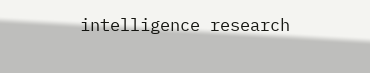intelligence research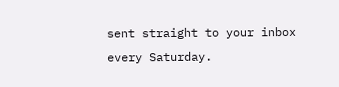sent straight to your inbox every Saturday.